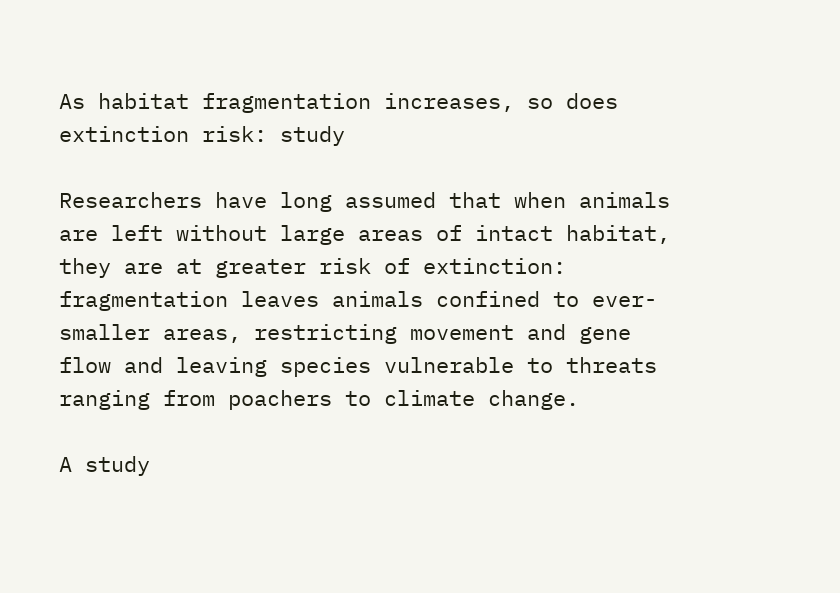As habitat fragmentation increases, so does extinction risk: study

Researchers have long assumed that when animals are left without large areas of intact habitat, they are at greater risk of extinction: fragmentation leaves animals confined to ever-smaller areas, restricting movement and gene flow and leaving species vulnerable to threats ranging from poachers to climate change.

A study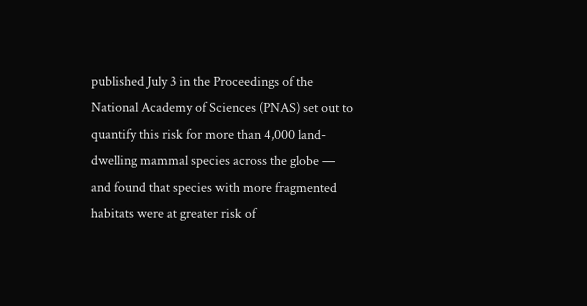published July 3 in the Proceedings of the National Academy of Sciences (PNAS) set out to quantify this risk for more than 4,000 land-dwelling mammal species across the globe — and found that species with more fragmented habitats were at greater risk of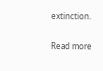extinction.

Read more